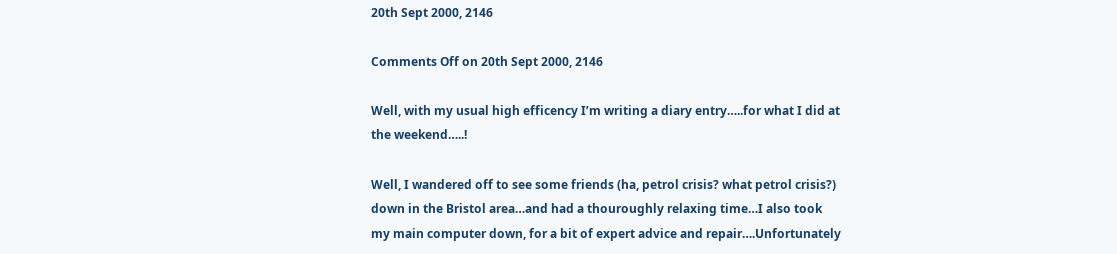20th Sept 2000, 2146

Comments Off on 20th Sept 2000, 2146

Well, with my usual high efficency I’m writing a diary entry…..for what I did at the weekend…..!

Well, I wandered off to see some friends (ha, petrol crisis? what petrol crisis?) down in the Bristol area…and had a thouroughly relaxing time…I also took my main computer down, for a bit of expert advice and repair….Unfortunately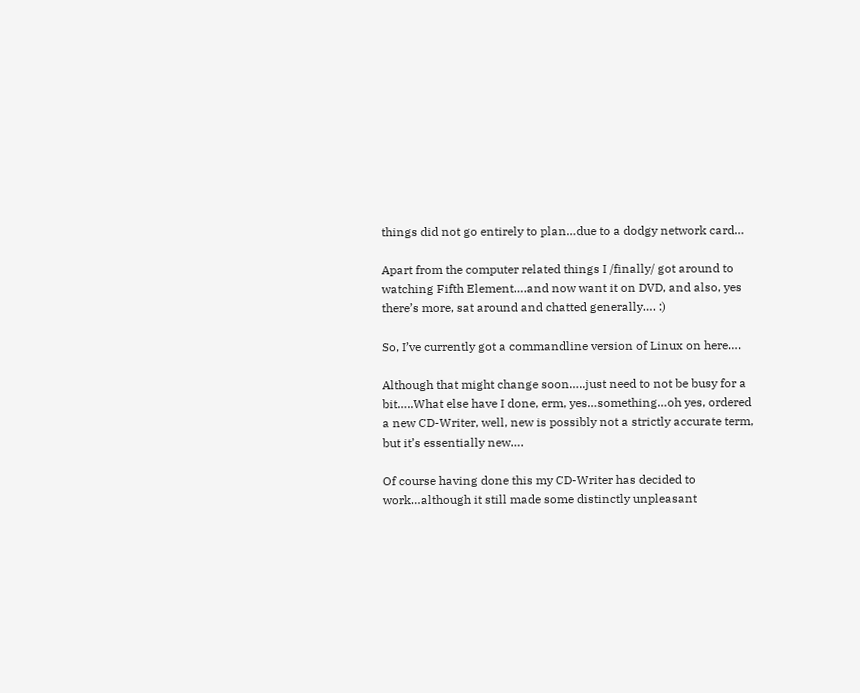things did not go entirely to plan…due to a dodgy network card…

Apart from the computer related things I /finally/ got around to watching Fifth Element….and now want it on DVD, and also, yes there’s more, sat around and chatted generally…. :)

So, I’ve currently got a commandline version of Linux on here….

Although that might change soon…..just need to not be busy for a bit…..What else have I done, erm, yes…something…oh yes, ordered a new CD-Writer, well, new is possibly not a strictly accurate term, but it’s essentially new….

Of course having done this my CD-Writer has decided to work…although it still made some distinctly unpleasant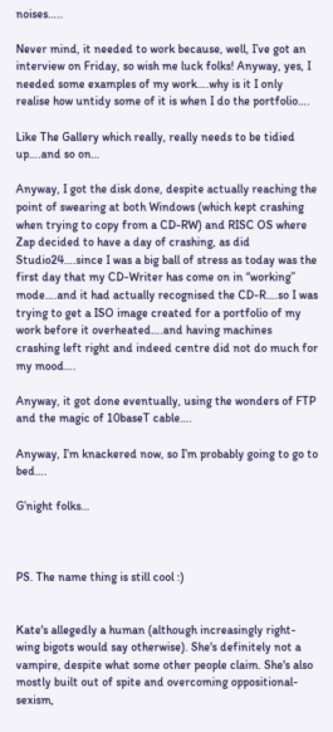noises…..

Never mind, it needed to work because, well, I’ve got an interview on Friday, so wish me luck folks! Anyway, yes, I needed some examples of my work….why is it I only realise how untidy some of it is when I do the portfolio….

Like The Gallery which really, really needs to be tidied up….and so on…

Anyway, I got the disk done, despite actually reaching the point of swearing at both Windows (which kept crashing when trying to copy from a CD-RW) and RISC OS where Zap decided to have a day of crashing, as did Studio24….since I was a big ball of stress as today was the first day that my CD-Writer has come on in “working” mode….and it had actually recognised the CD-R….so I was trying to get a ISO image created for a portfolio of my work before it overheated….and having machines crashing left right and indeed centre did not do much for my mood….

Anyway, it got done eventually, using the wonders of FTP and the magic of 10baseT cable….

Anyway, I’m knackered now, so I’m probably going to go to bed….

G’night folks…



PS. The name thing is still cool :)


Kate's allegedly a human (although increasingly right-wing bigots would say otherwise). She's definitely not a vampire, despite what some other people claim. She's also mostly built out of spite and overcoming oppositional-sexism,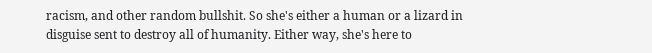racism, and other random bullshit. So she's either a human or a lizard in disguise sent to destroy all of humanity. Either way, she's here to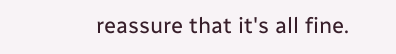reassure that it's all fine.